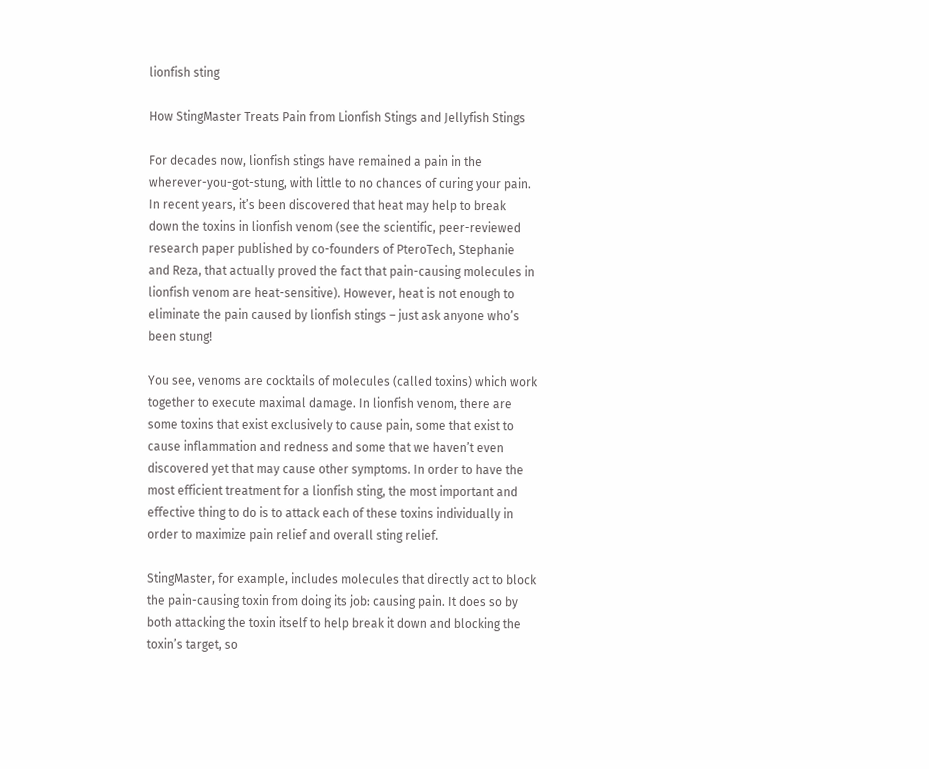lionfish sting

How StingMaster Treats Pain from Lionfish Stings and Jellyfish Stings

For decades now, lionfish stings have remained a pain in the wherever-you-got-stung, with little to no chances of curing your pain. In recent years, it’s been discovered that heat may help to break down the toxins in lionfish venom (see the scientific, peer-reviewed research paper published by co-founders of PteroTech, Stephanie and Reza, that actually proved the fact that pain-causing molecules in lionfish venom are heat-sensitive). However, heat is not enough to eliminate the pain caused by lionfish stings – just ask anyone who’s been stung!

You see, venoms are cocktails of molecules (called toxins) which work together to execute maximal damage. In lionfish venom, there are some toxins that exist exclusively to cause pain, some that exist to cause inflammation and redness and some that we haven’t even discovered yet that may cause other symptoms. In order to have the most efficient treatment for a lionfish sting, the most important and effective thing to do is to attack each of these toxins individually in order to maximize pain relief and overall sting relief.

StingMaster, for example, includes molecules that directly act to block the pain-causing toxin from doing its job: causing pain. It does so by both attacking the toxin itself to help break it down and blocking the toxin’s target, so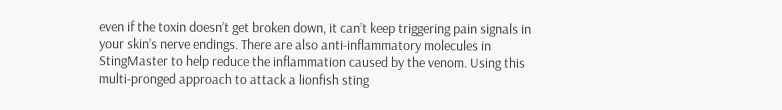even if the toxin doesn’t get broken down, it can’t keep triggering pain signals in your skin’s nerve endings. There are also anti-inflammatory molecules in StingMaster to help reduce the inflammation caused by the venom. Using this multi-pronged approach to attack a lionfish sting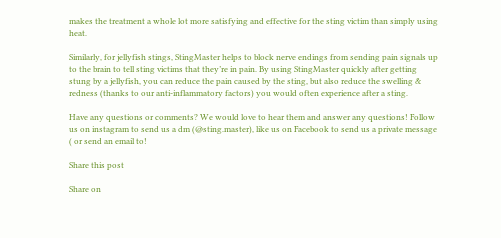makes the treatment a whole lot more satisfying and effective for the sting victim than simply using heat.

Similarly, for jellyfish stings, StingMaster helps to block nerve endings from sending pain signals up to the brain to tell sting victims that they’re in pain. By using StingMaster quickly after getting stung by a jellyfish, you can reduce the pain caused by the sting, but also reduce the swelling & redness (thanks to our anti-inflammatory factors) you would often experience after a sting.

Have any questions or comments? We would love to hear them and answer any questions! Follow us on instagram to send us a dm (@sting.master), like us on Facebook to send us a private message ( or send an email to!

Share this post

Share on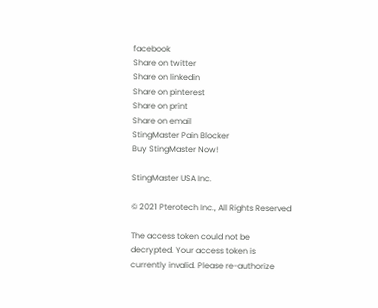facebook
Share on twitter
Share on linkedin
Share on pinterest
Share on print
Share on email
StingMaster Pain Blocker
Buy StingMaster Now!

StingMaster USA Inc.

© 2021 Pterotech Inc., All Rights Reserved

The access token could not be decrypted. Your access token is currently invalid. Please re-authorize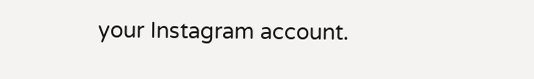your Instagram account.